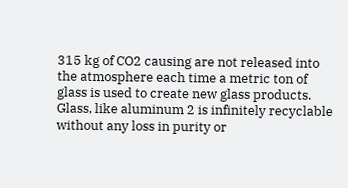315 kg of CO2 causing are not released into the atmosphere each time a metric ton of glass is used to create new glass products.
Glass, like aluminum 2 is infinitely recyclable without any loss in purity or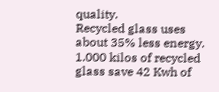quality.
Recycled glass uses about 35% less energy.
1.000 kilos of recycled glass save 42 Kwh of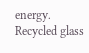energy.
Recycled glass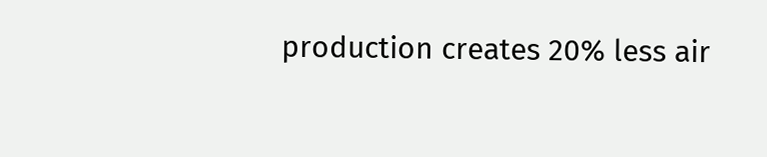production creates 20% less air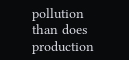pollution than does production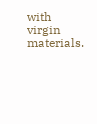with virgin materials.